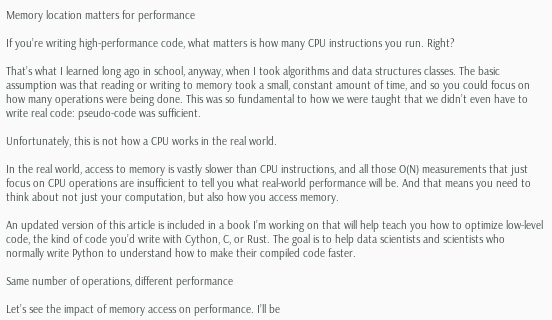Memory location matters for performance

If you’re writing high-performance code, what matters is how many CPU instructions you run. Right?

That’s what I learned long ago in school, anyway, when I took algorithms and data structures classes. The basic assumption was that reading or writing to memory took a small, constant amount of time, and so you could focus on how many operations were being done. This was so fundamental to how we were taught that we didn’t even have to write real code: pseudo-code was sufficient.

Unfortunately, this is not how a CPU works in the real world.

In the real world, access to memory is vastly slower than CPU instructions, and all those O(N) measurements that just focus on CPU operations are insufficient to tell you what real-world performance will be. And that means you need to think about not just your computation, but also how you access memory.

An updated version of this article is included in a book I’m working on that will help teach you how to optimize low-level code, the kind of code you’d write with Cython, C, or Rust. The goal is to help data scientists and scientists who normally write Python to understand how to make their compiled code faster.

Same number of operations, different performance

Let’s see the impact of memory access on performance. I’ll be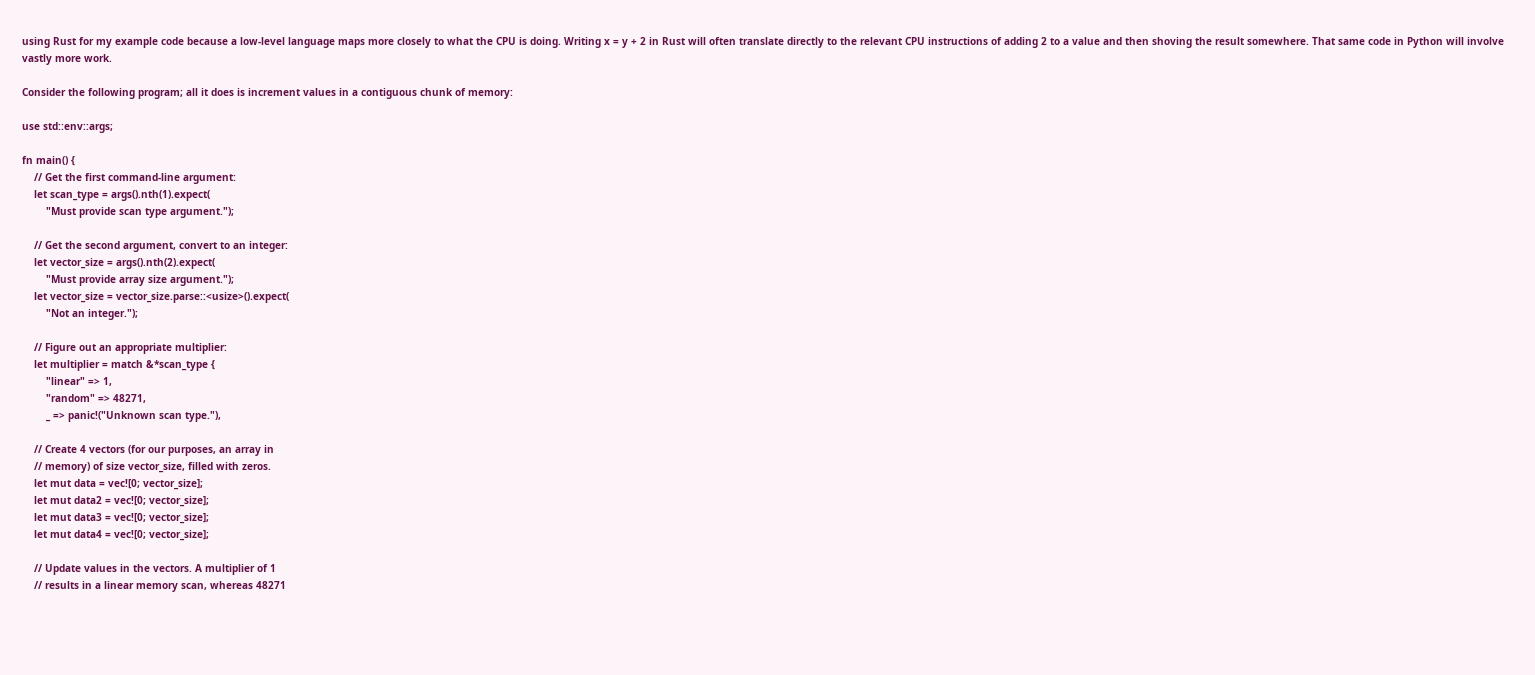using Rust for my example code because a low-level language maps more closely to what the CPU is doing. Writing x = y + 2 in Rust will often translate directly to the relevant CPU instructions of adding 2 to a value and then shoving the result somewhere. That same code in Python will involve vastly more work.

Consider the following program; all it does is increment values in a contiguous chunk of memory:

use std::env::args;

fn main() {
    // Get the first command-line argument:
    let scan_type = args().nth(1).expect(
        "Must provide scan type argument.");

    // Get the second argument, convert to an integer:
    let vector_size = args().nth(2).expect(
        "Must provide array size argument.");
    let vector_size = vector_size.parse::<usize>().expect(
        "Not an integer.");

    // Figure out an appropriate multiplier:
    let multiplier = match &*scan_type {
        "linear" => 1,
        "random" => 48271,
        _ => panic!("Unknown scan type."),

    // Create 4 vectors (for our purposes, an array in
    // memory) of size vector_size, filled with zeros.
    let mut data = vec![0; vector_size];
    let mut data2 = vec![0; vector_size];
    let mut data3 = vec![0; vector_size];
    let mut data4 = vec![0; vector_size];

    // Update values in the vectors. A multiplier of 1
    // results in a linear memory scan, whereas 48271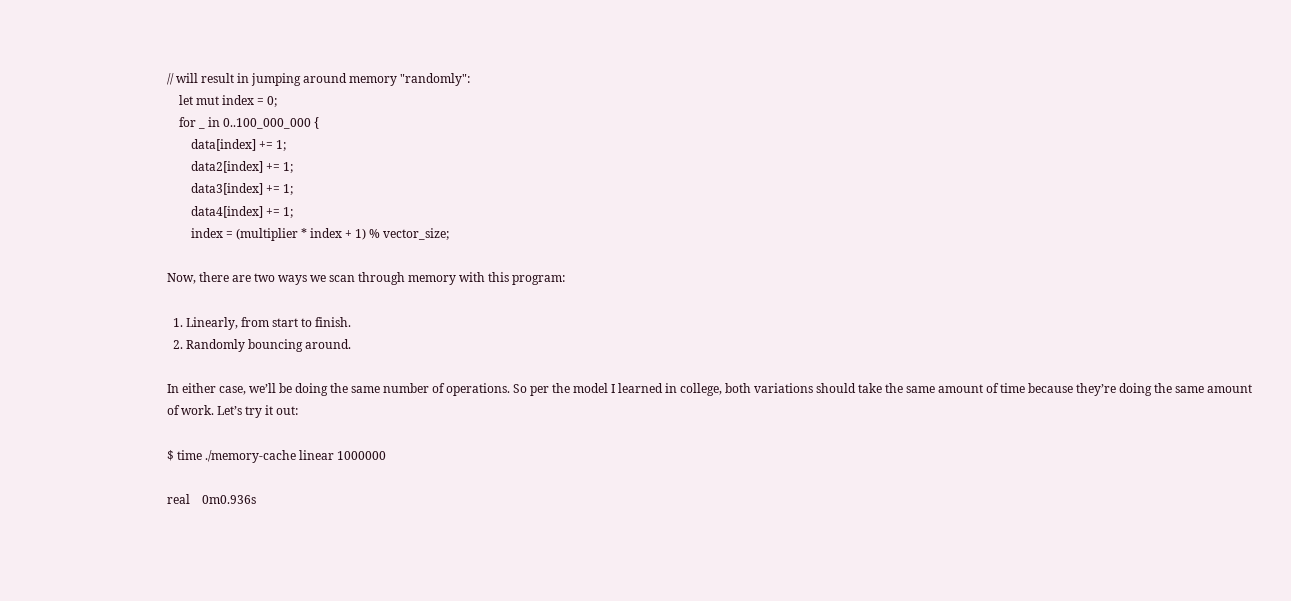// will result in jumping around memory "randomly":
    let mut index = 0;
    for _ in 0..100_000_000 {
        data[index] += 1;
        data2[index] += 1;
        data3[index] += 1;
        data4[index] += 1;
        index = (multiplier * index + 1) % vector_size;

Now, there are two ways we scan through memory with this program:

  1. Linearly, from start to finish.
  2. Randomly bouncing around.

In either case, we’ll be doing the same number of operations. So per the model I learned in college, both variations should take the same amount of time because they’re doing the same amount of work. Let’s try it out:

$ time ./memory-cache linear 1000000

real    0m0.936s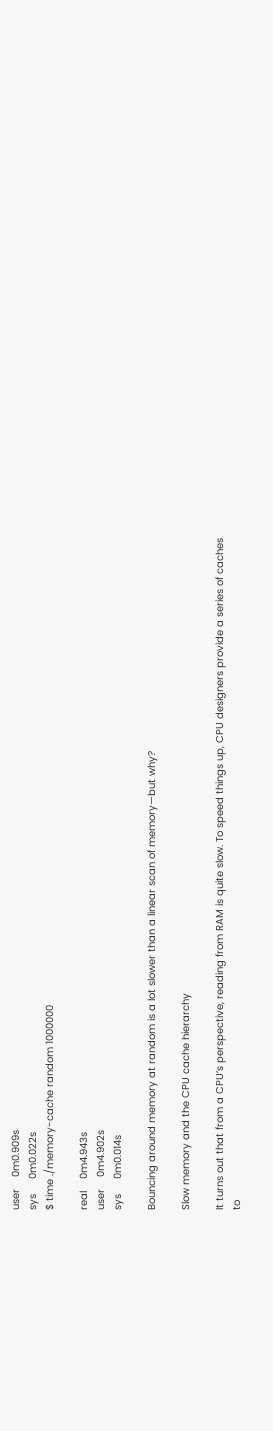user    0m0.909s
sys     0m0.022s
$ time ./memory-cache random 1000000

real    0m4.943s
user    0m4.902s
sys     0m0.014s

Bouncing around memory at random is a lot slower than a linear scan of memory—but why?

Slow memory and the CPU cache hierarchy

It turns out that from a CPU’s perspective, reading from RAM is quite slow. To speed things up, CPU designers provide a series of caches to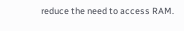reduce the need to access RAM.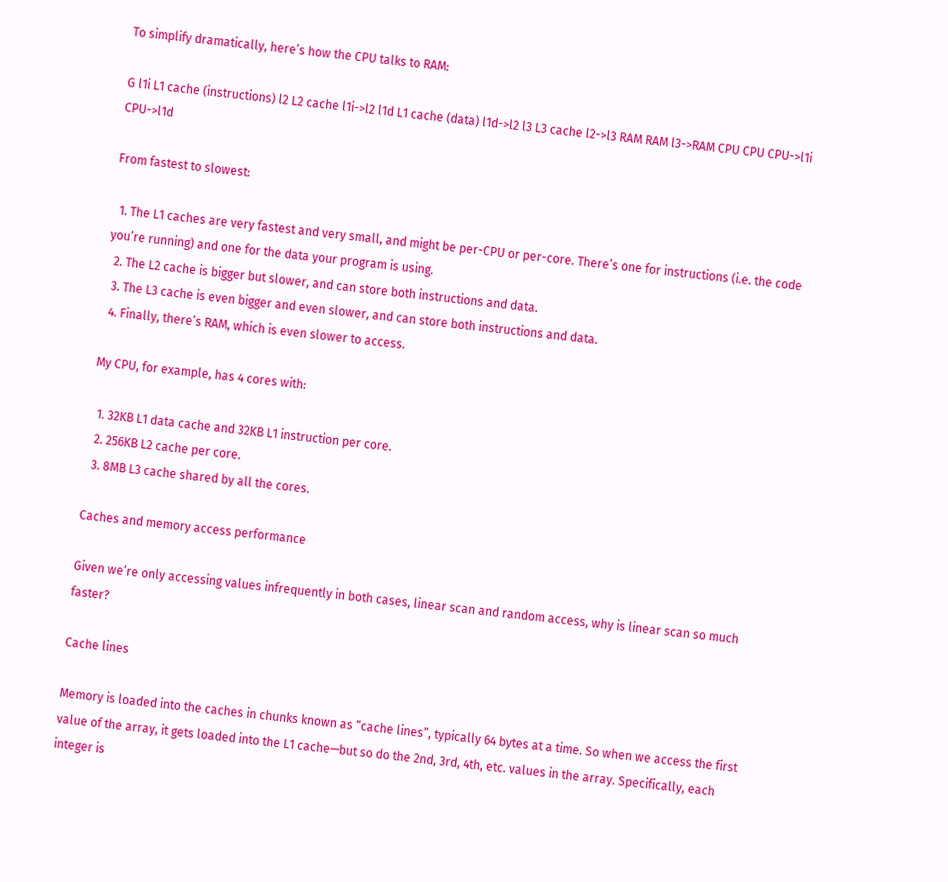To simplify dramatically, here’s how the CPU talks to RAM:

G l1i L1 cache (instructions) l2 L2 cache l1i->l2 l1d L1 cache (data) l1d->l2 l3 L3 cache l2->l3 RAM RAM l3->RAM CPU CPU CPU->l1i CPU->l1d

From fastest to slowest:

  1. The L1 caches are very fastest and very small, and might be per-CPU or per-core. There’s one for instructions (i.e. the code you’re running) and one for the data your program is using.
  2. The L2 cache is bigger but slower, and can store both instructions and data.
  3. The L3 cache is even bigger and even slower, and can store both instructions and data.
  4. Finally, there’s RAM, which is even slower to access.

My CPU, for example, has 4 cores with:

  1. 32KB L1 data cache and 32KB L1 instruction per core.
  2. 256KB L2 cache per core.
  3. 8MB L3 cache shared by all the cores.

Caches and memory access performance

Given we’re only accessing values infrequently in both cases, linear scan and random access, why is linear scan so much faster?

Cache lines

Memory is loaded into the caches in chunks known as “cache lines”, typically 64 bytes at a time. So when we access the first value of the array, it gets loaded into the L1 cache—but so do the 2nd, 3rd, 4th, etc. values in the array. Specifically, each integer is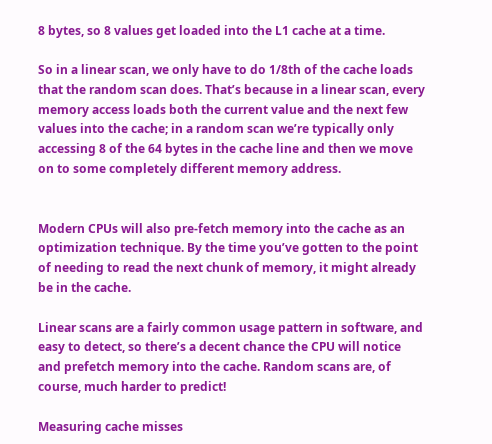8 bytes, so 8 values get loaded into the L1 cache at a time.

So in a linear scan, we only have to do 1/8th of the cache loads that the random scan does. That’s because in a linear scan, every memory access loads both the current value and the next few values into the cache; in a random scan we’re typically only accessing 8 of the 64 bytes in the cache line and then we move on to some completely different memory address.


Modern CPUs will also pre-fetch memory into the cache as an optimization technique. By the time you’ve gotten to the point of needing to read the next chunk of memory, it might already be in the cache.

Linear scans are a fairly common usage pattern in software, and easy to detect, so there’s a decent chance the CPU will notice and prefetch memory into the cache. Random scans are, of course, much harder to predict!

Measuring cache misses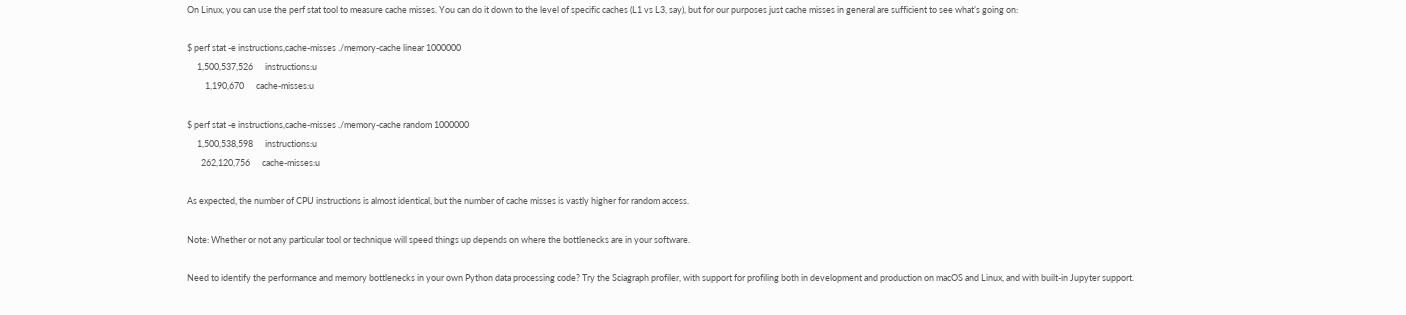On Linux, you can use the perf stat tool to measure cache misses. You can do it down to the level of specific caches (L1 vs L3, say), but for our purposes just cache misses in general are sufficient to see what’s going on:

$ perf stat -e instructions,cache-misses ./memory-cache linear 1000000
     1,500,537,526      instructions:u
         1,190,670      cache-misses:u

$ perf stat -e instructions,cache-misses ./memory-cache random 1000000
     1,500,538,598      instructions:u
       262,120,756      cache-misses:u

As expected, the number of CPU instructions is almost identical, but the number of cache misses is vastly higher for random access.

Note: Whether or not any particular tool or technique will speed things up depends on where the bottlenecks are in your software.

Need to identify the performance and memory bottlenecks in your own Python data processing code? Try the Sciagraph profiler, with support for profiling both in development and production on macOS and Linux, and with built-in Jupyter support.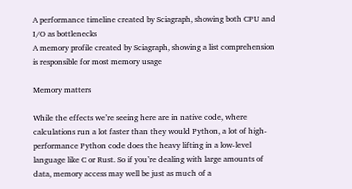A performance timeline created by Sciagraph, showing both CPU and I/O as bottlenecks
A memory profile created by Sciagraph, showing a list comprehension is responsible for most memory usage

Memory matters

While the effects we’re seeing here are in native code, where calculations run a lot faster than they would Python, a lot of high-performance Python code does the heavy lifting in a low-level language like C or Rust. So if you’re dealing with large amounts of data, memory access may well be just as much of a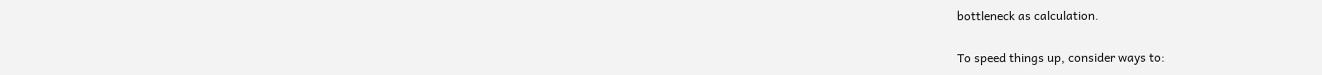bottleneck as calculation.

To speed things up, consider ways to: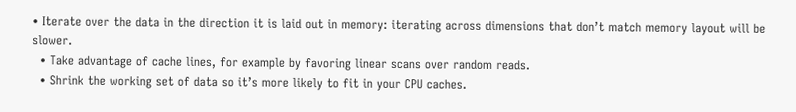• Iterate over the data in the direction it is laid out in memory: iterating across dimensions that don’t match memory layout will be slower.
  • Take advantage of cache lines, for example by favoring linear scans over random reads.
  • Shrink the working set of data so it’s more likely to fit in your CPU caches.